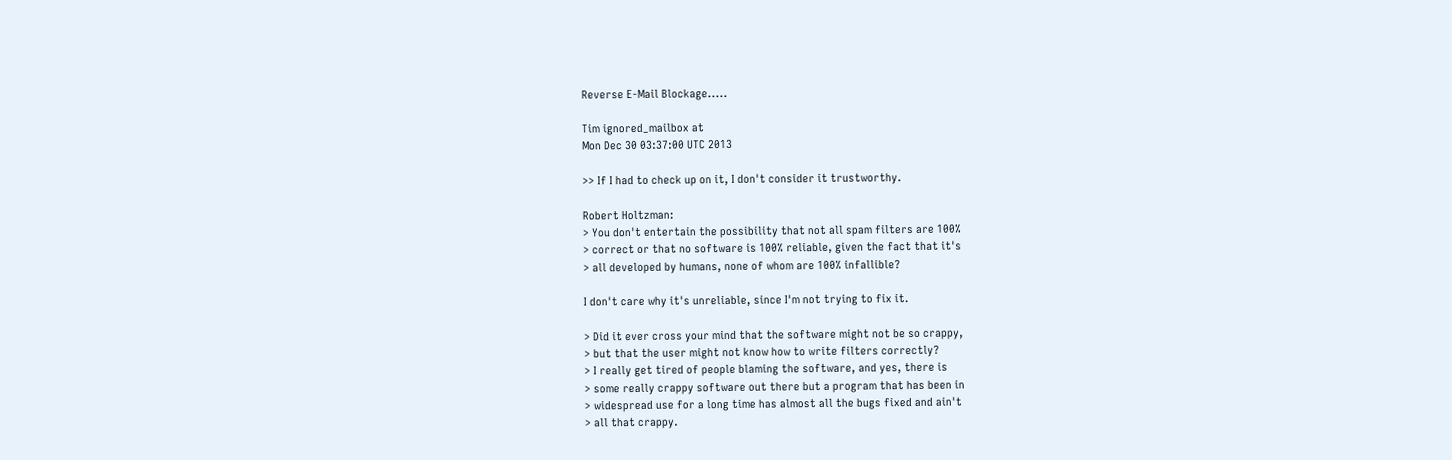Reverse E-Mail Blockage.....

Tim ignored_mailbox at
Mon Dec 30 03:37:00 UTC 2013

>> If I had to check up on it, I don't consider it trustworthy.

Robert Holtzman:
> You don't entertain the possibility that not all spam filters are 100%
> correct or that no software is 100% reliable, given the fact that it's
> all developed by humans, none of whom are 100% infallible?

I don't care why it's unreliable, since I'm not trying to fix it.

> Did it ever cross your mind that the software might not be so crappy,
> but that the user might not know how to write filters correctly?
> I really get tired of people blaming the software, and yes, there is
> some really crappy software out there but a program that has been in
> widespread use for a long time has almost all the bugs fixed and ain't
> all that crappy.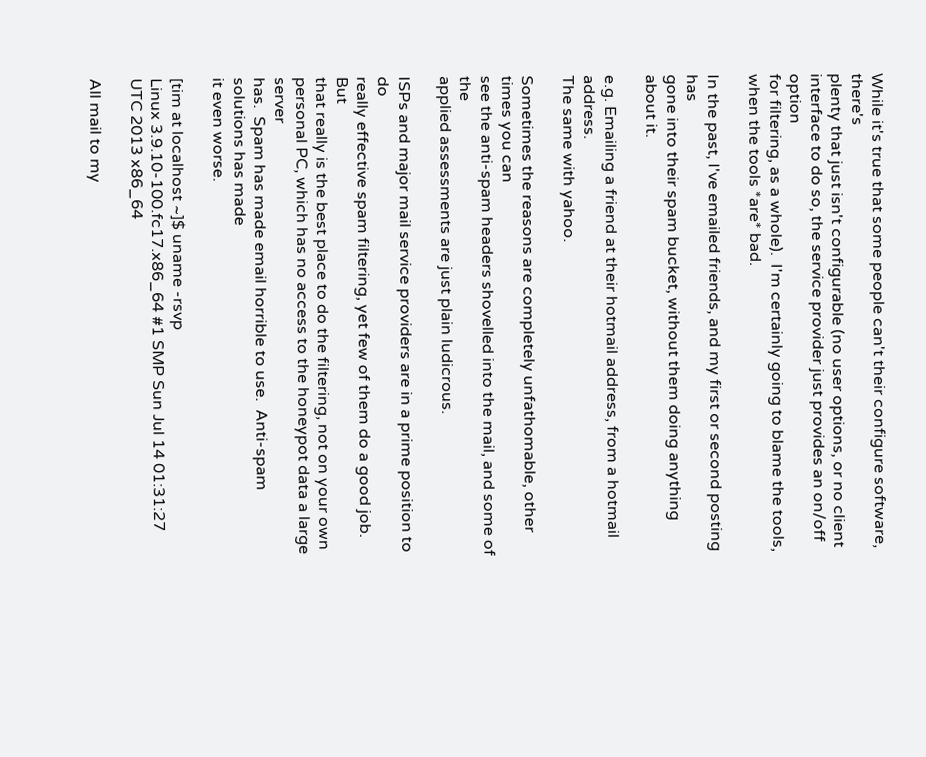While it's true that some people can't their configure software, there's
plenty that just isn't configurable (no user options, or no client
interface to do so, the service provider just provides an on/off option
for filtering, as a whole).  I'm certainly going to blame the tools,
when the tools *are* bad.

In the past, I've emailed friends, and my first or second posting has
gone into their spam bucket, without them doing anything about it.

e.g. Emailing a friend at their hotmail address, from a hotmail address.
The same with yahoo.

Sometimes the reasons are completely unfathomable, other times you can
see the anti-spam headers shovelled into the mail, and some of the
applied assessments are just plain ludicrous.

ISPs and major mail service providers are in a prime position to do
really effective spam filtering, yet few of them do a good job.  But
that really is the best place to do the filtering, not on your own
personal PC, which has no access to the honeypot data a large server
has.  Spam has made email horrible to use.  Anti-spam solutions has made
it even worse.

[tim at localhost ~]$ uname -rsvp
Linux 3.9.10-100.fc17.x86_64 #1 SMP Sun Jul 14 01:31:27 UTC 2013 x86_64

All mail to my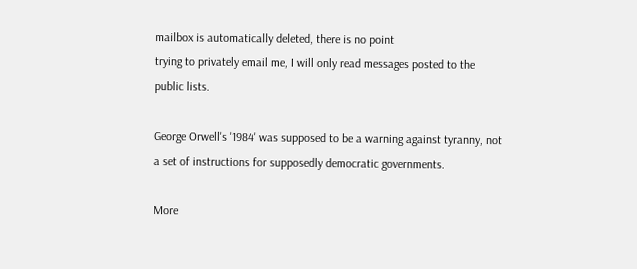mailbox is automatically deleted, there is no point
trying to privately email me, I will only read messages posted to the
public lists.

George Orwell's '1984' was supposed to be a warning against tyranny, not
a set of instructions for supposedly democratic governments.

More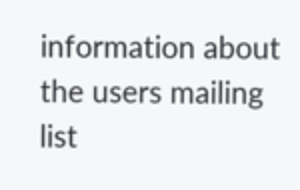information about the users mailing list